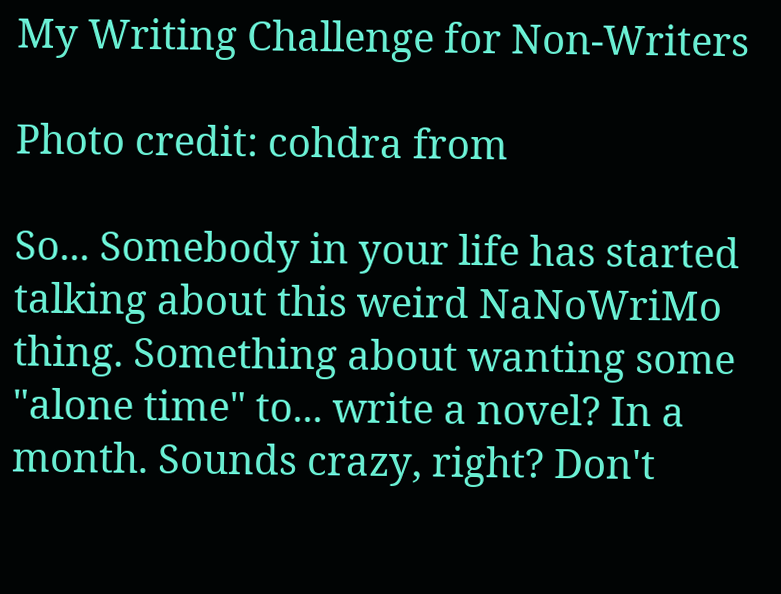My Writing Challenge for Non-Writers

Photo credit: cohdra from

So... Somebody in your life has started talking about this weird NaNoWriMo thing. Something about wanting some "alone time" to... write a novel? In a month. Sounds crazy, right? Don't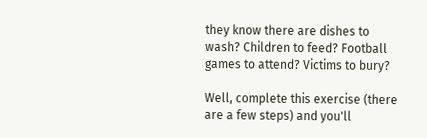they know there are dishes to wash? Children to feed? Football games to attend? Victims to bury?

Well, complete this exercise (there are a few steps) and you'll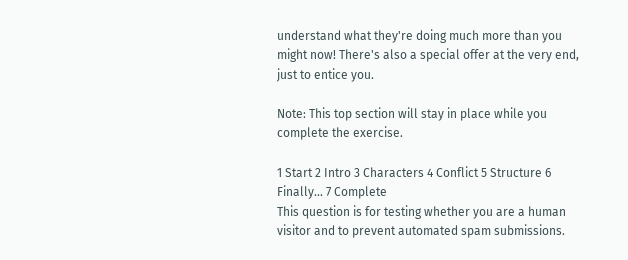understand what they're doing much more than you might now! There's also a special offer at the very end, just to entice you.

Note: This top section will stay in place while you complete the exercise.

1 Start 2 Intro 3 Characters 4 Conflict 5 Structure 6 Finally... 7 Complete
This question is for testing whether you are a human visitor and to prevent automated spam submissions.